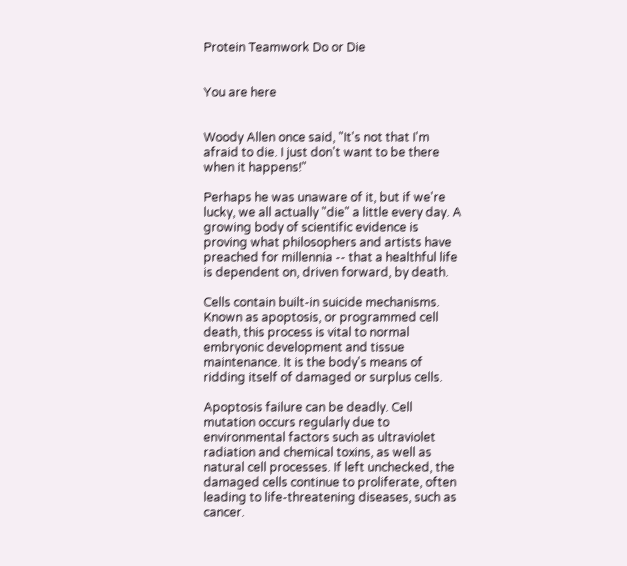Protein Teamwork Do or Die


You are here


Woody Allen once said, "It's not that I'm afraid to die. I just don't want to be there when it happens!"

Perhaps he was unaware of it, but if we're lucky, we all actually "die" a little every day. A growing body of scientific evidence is proving what philosophers and artists have preached for millennia -- that a healthful life is dependent on, driven forward, by death.

Cells contain built-in suicide mechanisms. Known as apoptosis, or programmed cell death, this process is vital to normal embryonic development and tissue maintenance. It is the body's means of ridding itself of damaged or surplus cells.

Apoptosis failure can be deadly. Cell mutation occurs regularly due to environmental factors such as ultraviolet radiation and chemical toxins, as well as natural cell processes. If left unchecked, the damaged cells continue to proliferate, often leading to life-threatening diseases, such as cancer.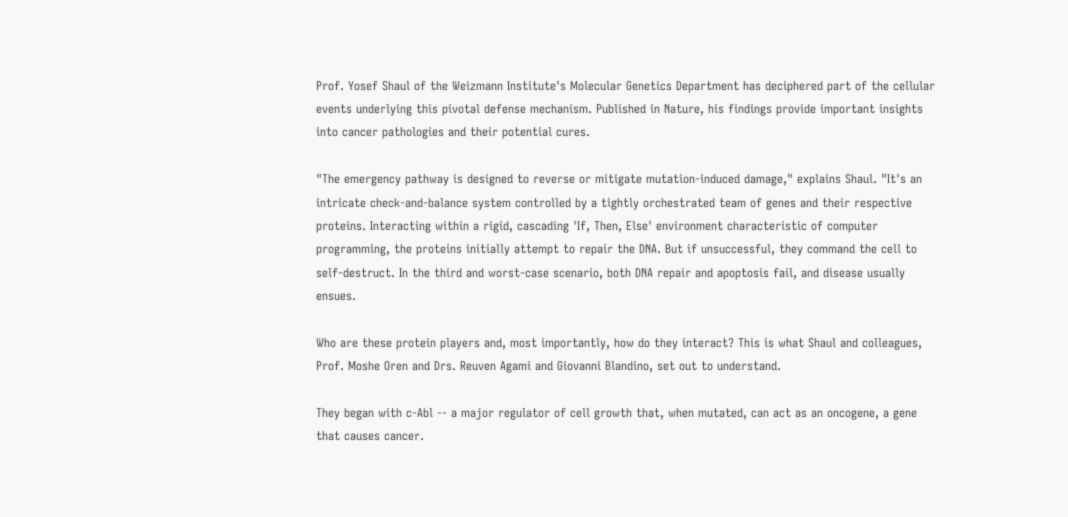Prof. Yosef Shaul of the Weizmann Institute's Molecular Genetics Department has deciphered part of the cellular events underlying this pivotal defense mechanism. Published in Nature, his findings provide important insights into cancer pathologies and their potential cures.

"The emergency pathway is designed to reverse or mitigate mutation-induced damage," explains Shaul. "It's an intricate check-and-balance system controlled by a tightly orchestrated team of genes and their respective proteins. Interacting within a rigid, cascading 'If, Then, Else' environment characteristic of computer programming, the proteins initially attempt to repair the DNA. But if unsuccessful, they command the cell to self-destruct. In the third and worst-case scenario, both DNA repair and apoptosis fail, and disease usually ensues.

Who are these protein players and, most importantly, how do they interact? This is what Shaul and colleagues, Prof. Moshe Oren and Drs. Reuven Agami and Giovanni Blandino, set out to understand.

They began with c-Abl -- a major regulator of cell growth that, when mutated, can act as an oncogene, a gene that causes cancer.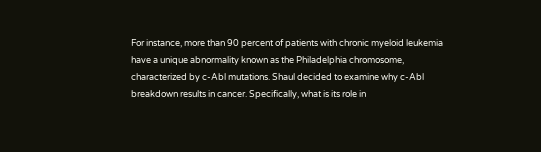For instance, more than 90 percent of patients with chronic myeloid leukemia have a unique abnormality known as the Philadelphia chromosome, characterized by c-Abl mutations. Shaul decided to examine why c-Abl breakdown results in cancer. Specifically, what is its role in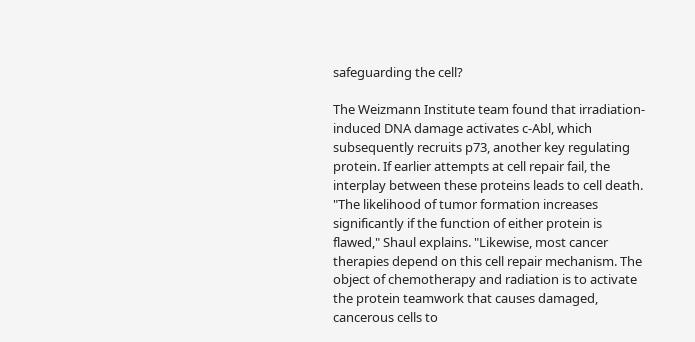safeguarding the cell?

The Weizmann Institute team found that irradiation-induced DNA damage activates c-Abl, which subsequently recruits p73, another key regulating protein. If earlier attempts at cell repair fail, the interplay between these proteins leads to cell death. "The likelihood of tumor formation increases significantly if the function of either protein is flawed," Shaul explains. "Likewise, most cancer therapies depend on this cell repair mechanism. The object of chemotherapy and radiation is to activate the protein teamwork that causes damaged, cancerous cells to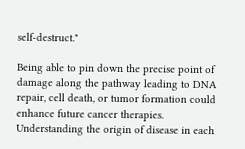self-destruct."

Being able to pin down the precise point of damage along the pathway leading to DNA repair, cell death, or tumor formation could enhance future cancer therapies. Understanding the origin of disease in each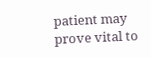patient may prove vital to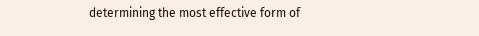determining the most effective form of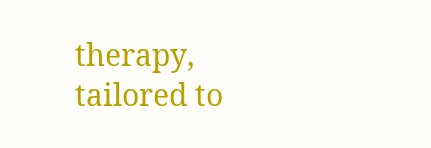therapy, tailored to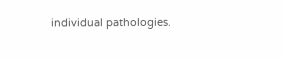individual pathologies.